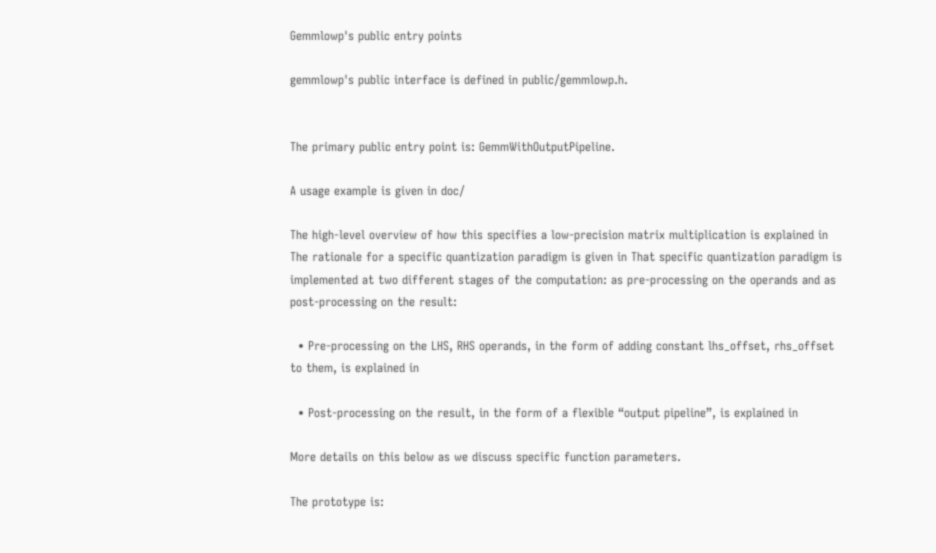Gemmlowp's public entry points

gemmlowp's public interface is defined in public/gemmlowp.h.


The primary public entry point is: GemmWithOutputPipeline.

A usage example is given in doc/

The high-level overview of how this specifies a low-precision matrix multiplication is explained in The rationale for a specific quantization paradigm is given in That specific quantization paradigm is implemented at two different stages of the computation: as pre-processing on the operands and as post-processing on the result:

  • Pre-processing on the LHS, RHS operands, in the form of adding constant lhs_offset, rhs_offset to them, is explained in

  • Post-processing on the result, in the form of a flexible “output pipeline”, is explained in

More details on this below as we discuss specific function parameters.

The prototype is: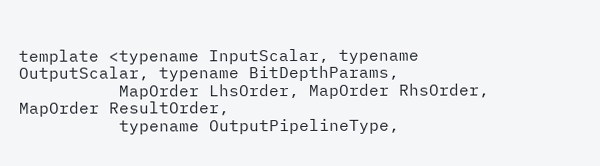template <typename InputScalar, typename OutputScalar, typename BitDepthParams,
          MapOrder LhsOrder, MapOrder RhsOrder, MapOrder ResultOrder,
          typename OutputPipelineType,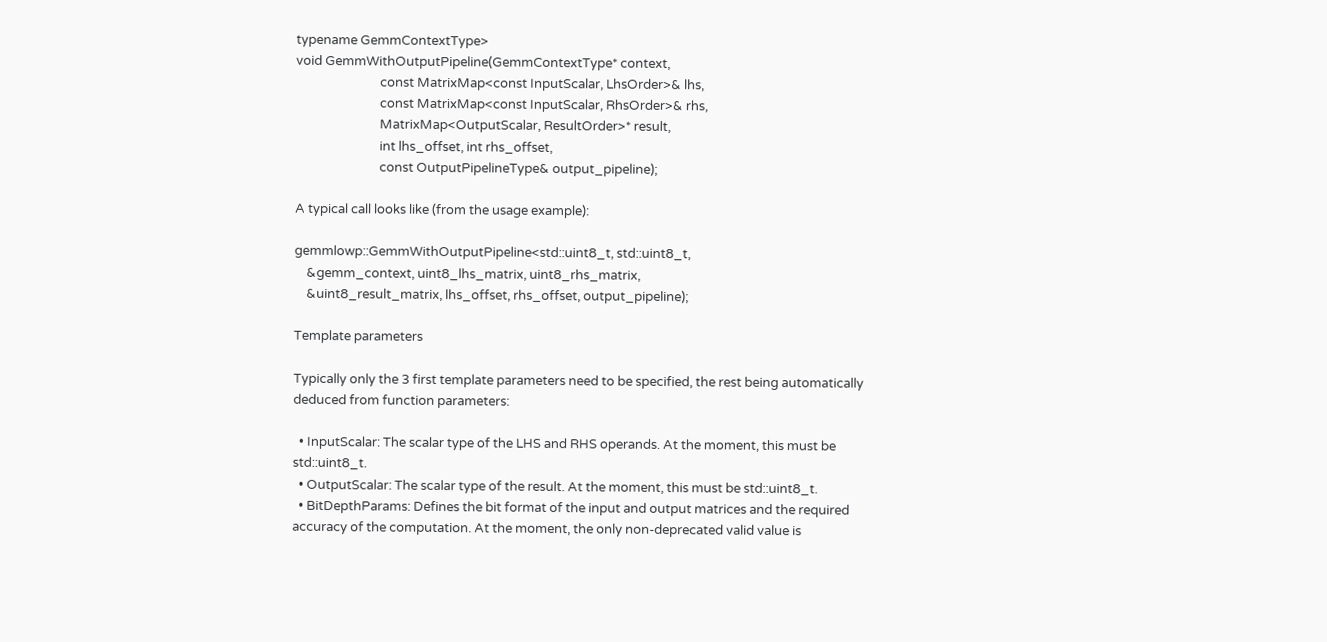typename GemmContextType>
void GemmWithOutputPipeline(GemmContextType* context,
                            const MatrixMap<const InputScalar, LhsOrder>& lhs,
                            const MatrixMap<const InputScalar, RhsOrder>& rhs,
                            MatrixMap<OutputScalar, ResultOrder>* result,
                            int lhs_offset, int rhs_offset,
                            const OutputPipelineType& output_pipeline);

A typical call looks like (from the usage example):

gemmlowp::GemmWithOutputPipeline<std::uint8_t, std::uint8_t,
    &gemm_context, uint8_lhs_matrix, uint8_rhs_matrix,
    &uint8_result_matrix, lhs_offset, rhs_offset, output_pipeline);

Template parameters

Typically only the 3 first template parameters need to be specified, the rest being automatically deduced from function parameters:

  • InputScalar: The scalar type of the LHS and RHS operands. At the moment, this must be std::uint8_t.
  • OutputScalar: The scalar type of the result. At the moment, this must be std::uint8_t.
  • BitDepthParams: Defines the bit format of the input and output matrices and the required accuracy of the computation. At the moment, the only non-deprecated valid value is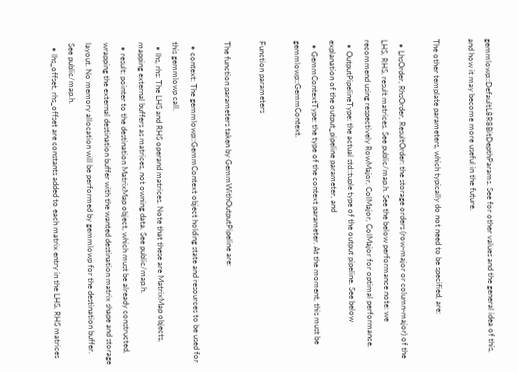gemmlowp::DefaultL8R8BitDepthParams. See for other values and the general idea of this, and how it may become more useful in the future.

The other template parameters, which typically do not need to be specified, are:

  • LhsOrder, RhsOrder, ResultOrder: the storage orders (row-major or column-major) of the LHS, RHS, result matrices. See public/map.h. See the below performance note: we recommend using respectively RowMajor, ColMajor, ColMajor for optimal performance.
  • OutputPipelineType: the actual std::tuple type of the output pipeline. See below explanation of the output_pipeline parameter, and
  • GemmContextType: the type of the context parameter. At the moment, this must be gemmlowp::GemmContext.

Function parameters

The function parameters taken by GemmWithOutputPipeline are:

  • context: The gemmlowp::GemmContext object holding state and resources to be used for this gemmlowp call.
  • lhs, rhs: The LHS and RHS operand matrices. Note that these are MatrixMap objects, mapping external buffers as matrices, not owning data. See public/map.h.
  • result: pointer to the destination MatrixMap object, which must be already constructed, wrapping the external destination buffer with the wanted destination matrix shape and storage layout. No memory allocation will be performed by gemmlowp for the destination buffer. See public/map.h.
  • lhs_offset, rhs_offset are constants added to each matrix entry in the LHS, RHS matrices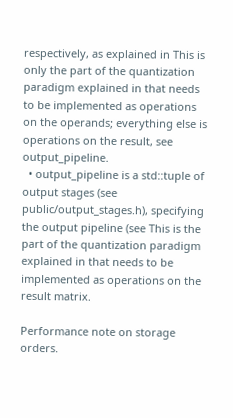respectively, as explained in This is only the part of the quantization paradigm explained in that needs to be implemented as operations on the operands; everything else is operations on the result, see output_pipeline.
  • output_pipeline is a std::tuple of output stages (see public/output_stages.h), specifying the output pipeline (see This is the part of the quantization paradigm explained in that needs to be implemented as operations on the result matrix.

Performance note on storage orders.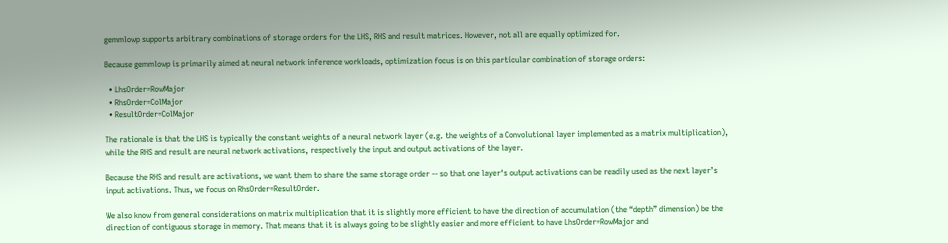gemmlowp supports arbitrary combinations of storage orders for the LHS, RHS and result matrices. However, not all are equally optimized for.

Because gemmlowp is primarily aimed at neural network inference workloads, optimization focus is on this particular combination of storage orders:

  • LhsOrder=RowMajor
  • RhsOrder=ColMajor
  • ResultOrder=ColMajor

The rationale is that the LHS is typically the constant weights of a neural network layer (e.g. the weights of a Convolutional layer implemented as a matrix multiplication), while the RHS and result are neural network activations, respectively the input and output activations of the layer.

Because the RHS and result are activations, we want them to share the same storage order -- so that one layer‘s output activations can be readily used as the next layer’s input activations. Thus, we focus on RhsOrder=ResultOrder.

We also know from general considerations on matrix multiplication that it is slightly more efficient to have the direction of accumulation (the “depth” dimension) be the direction of contiguous storage in memory. That means that it is always going to be slightly easier and more efficient to have LhsOrder=RowMajor and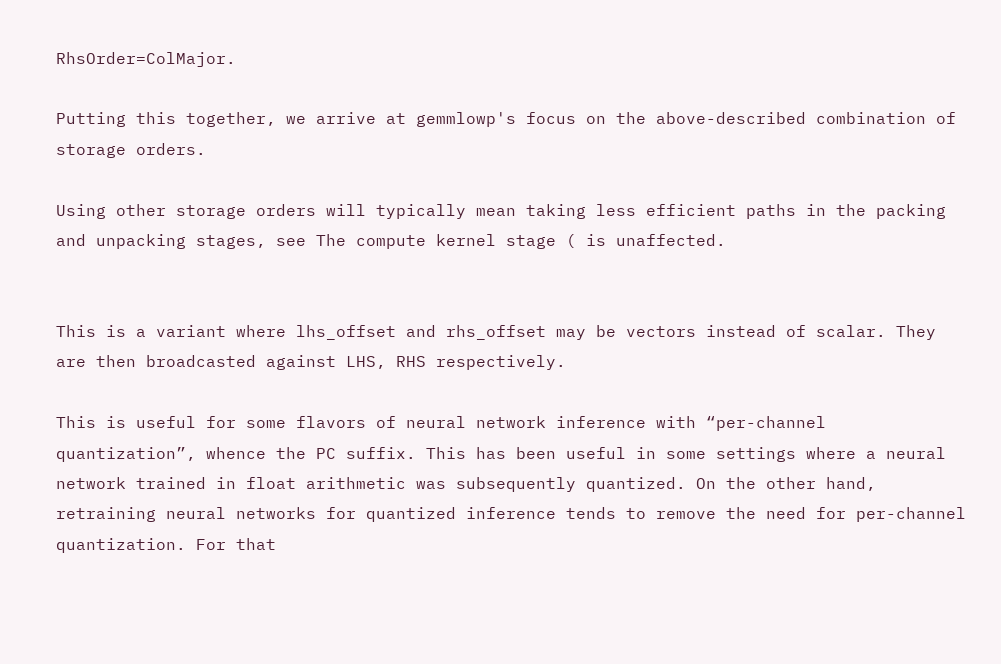RhsOrder=ColMajor.

Putting this together, we arrive at gemmlowp's focus on the above-described combination of storage orders.

Using other storage orders will typically mean taking less efficient paths in the packing and unpacking stages, see The compute kernel stage ( is unaffected.


This is a variant where lhs_offset and rhs_offset may be vectors instead of scalar. They are then broadcasted against LHS, RHS respectively.

This is useful for some flavors of neural network inference with “per-channel quantization”, whence the PC suffix. This has been useful in some settings where a neural network trained in float arithmetic was subsequently quantized. On the other hand, retraining neural networks for quantized inference tends to remove the need for per-channel quantization. For that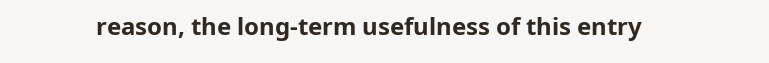reason, the long-term usefulness of this entry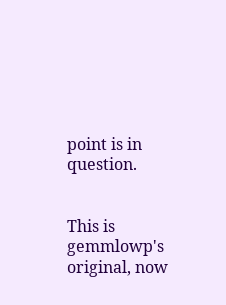point is in question.


This is gemmlowp's original, now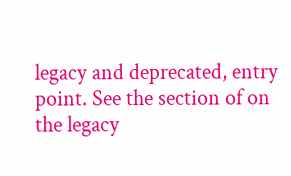legacy and deprecated, entry point. See the section of on the legacy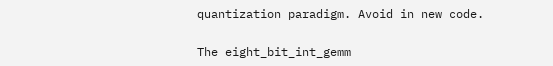quantization paradigm. Avoid in new code.

The eight_bit_int_gemm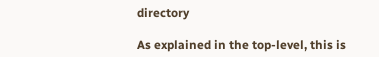directory

As explained in the top-level, this is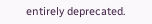entirely deprecated.